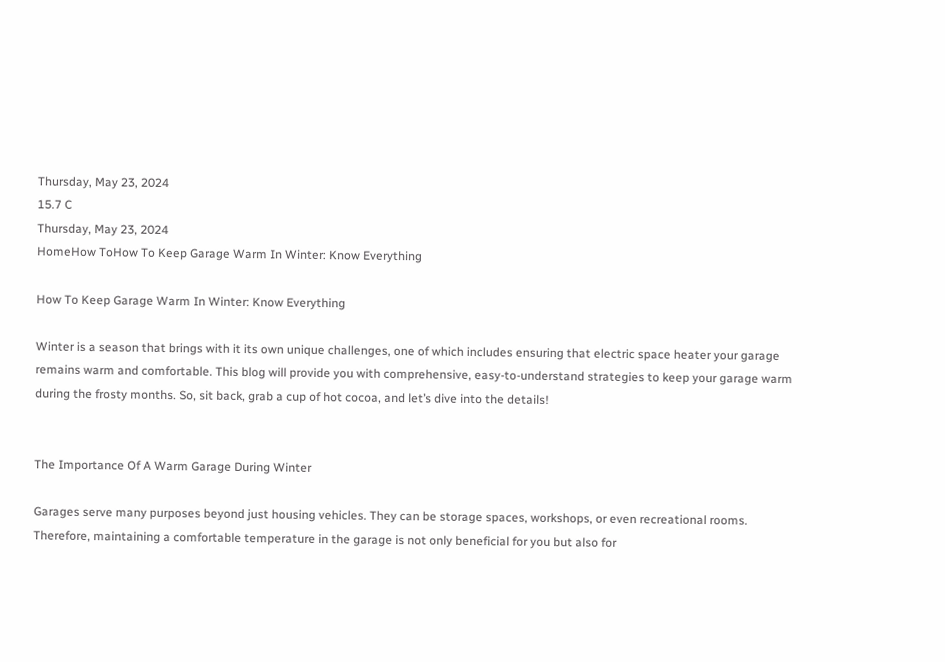Thursday, May 23, 2024
15.7 C
Thursday, May 23, 2024
HomeHow ToHow To Keep Garage Warm In Winter: Know Everything

How To Keep Garage Warm In Winter: Know Everything

Winter is a season that brings with it its own unique challenges, one of which includes ensuring that electric space heater your garage remains warm and comfortable. This blog will provide you with comprehensive, easy-to-understand strategies to keep your garage warm during the frosty months. So, sit back, grab a cup of hot cocoa, and let’s dive into the details!


The Importance Of A Warm Garage During Winter

Garages serve many purposes beyond just housing vehicles. They can be storage spaces, workshops, or even recreational rooms. Therefore, maintaining a comfortable temperature in the garage is not only beneficial for you but also for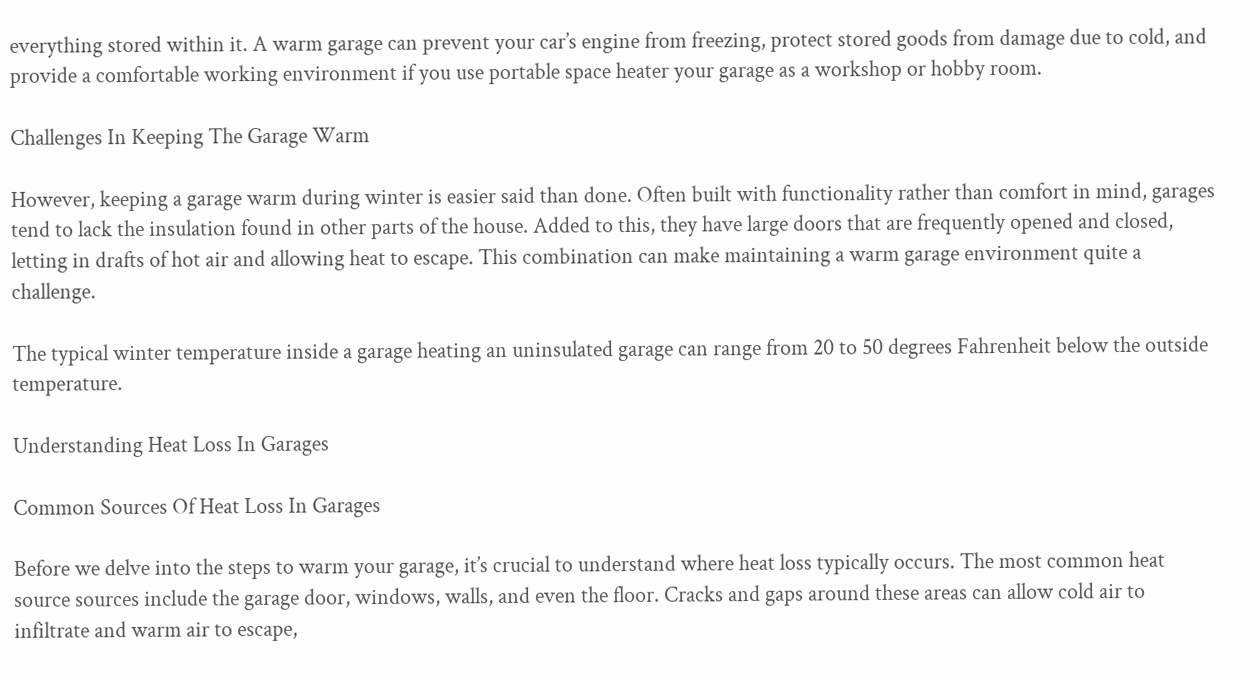everything stored within it. A warm garage can prevent your car’s engine from freezing, protect stored goods from damage due to cold, and provide a comfortable working environment if you use portable space heater your garage as a workshop or hobby room.

Challenges In Keeping The Garage Warm

However, keeping a garage warm during winter is easier said than done. Often built with functionality rather than comfort in mind, garages tend to lack the insulation found in other parts of the house. Added to this, they have large doors that are frequently opened and closed, letting in drafts of hot air and allowing heat to escape. This combination can make maintaining a warm garage environment quite a challenge.

The typical winter temperature inside a garage heating an uninsulated garage can range from 20 to 50 degrees Fahrenheit below the outside temperature.

Understanding Heat Loss In Garages

Common Sources Of Heat Loss In Garages

Before we delve into the steps to warm your garage, it’s crucial to understand where heat loss typically occurs. The most common heat source sources include the garage door, windows, walls, and even the floor. Cracks and gaps around these areas can allow cold air to infiltrate and warm air to escape,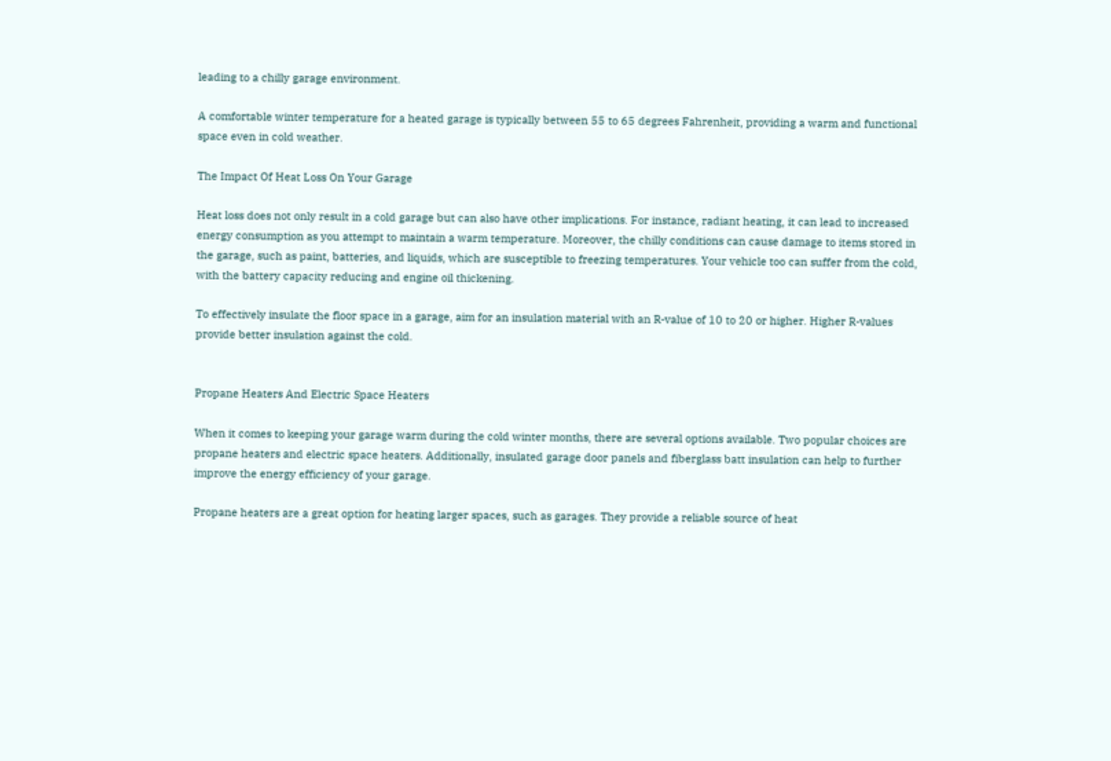leading to a chilly garage environment.

A comfortable winter temperature for a heated garage is typically between 55 to 65 degrees Fahrenheit, providing a warm and functional space even in cold weather.

The Impact Of Heat Loss On Your Garage

Heat loss does not only result in a cold garage but can also have other implications. For instance, radiant heating, it can lead to increased energy consumption as you attempt to maintain a warm temperature. Moreover, the chilly conditions can cause damage to items stored in the garage, such as paint, batteries, and liquids, which are susceptible to freezing temperatures. Your vehicle too can suffer from the cold, with the battery capacity reducing and engine oil thickening.

To effectively insulate the floor space in a garage, aim for an insulation material with an R-value of 10 to 20 or higher. Higher R-values provide better insulation against the cold.


Propane Heaters And Electric Space Heaters

When it comes to keeping your garage warm during the cold winter months, there are several options available. Two popular choices are propane heaters and electric space heaters. Additionally, insulated garage door panels and fiberglass batt insulation can help to further improve the energy efficiency of your garage.

Propane heaters are a great option for heating larger spaces, such as garages. They provide a reliable source of heat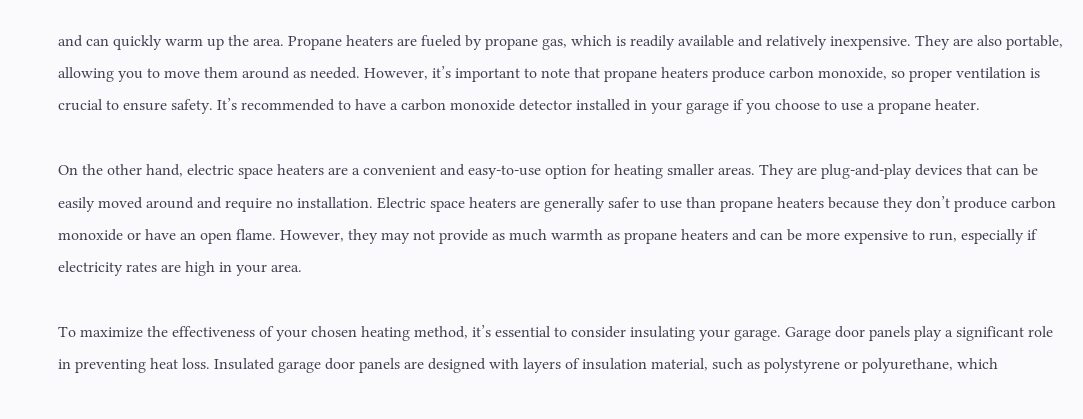and can quickly warm up the area. Propane heaters are fueled by propane gas, which is readily available and relatively inexpensive. They are also portable, allowing you to move them around as needed. However, it’s important to note that propane heaters produce carbon monoxide, so proper ventilation is crucial to ensure safety. It’s recommended to have a carbon monoxide detector installed in your garage if you choose to use a propane heater.

On the other hand, electric space heaters are a convenient and easy-to-use option for heating smaller areas. They are plug-and-play devices that can be easily moved around and require no installation. Electric space heaters are generally safer to use than propane heaters because they don’t produce carbon monoxide or have an open flame. However, they may not provide as much warmth as propane heaters and can be more expensive to run, especially if electricity rates are high in your area.

To maximize the effectiveness of your chosen heating method, it’s essential to consider insulating your garage. Garage door panels play a significant role in preventing heat loss. Insulated garage door panels are designed with layers of insulation material, such as polystyrene or polyurethane, which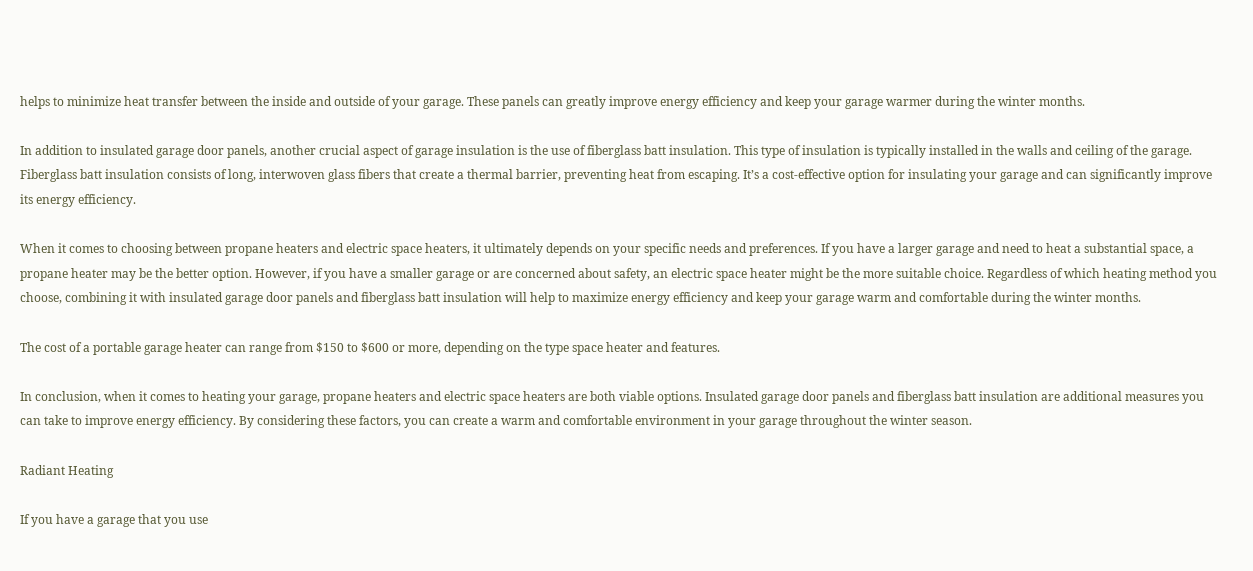helps to minimize heat transfer between the inside and outside of your garage. These panels can greatly improve energy efficiency and keep your garage warmer during the winter months.

In addition to insulated garage door panels, another crucial aspect of garage insulation is the use of fiberglass batt insulation. This type of insulation is typically installed in the walls and ceiling of the garage. Fiberglass batt insulation consists of long, interwoven glass fibers that create a thermal barrier, preventing heat from escaping. It’s a cost-effective option for insulating your garage and can significantly improve its energy efficiency.

When it comes to choosing between propane heaters and electric space heaters, it ultimately depends on your specific needs and preferences. If you have a larger garage and need to heat a substantial space, a propane heater may be the better option. However, if you have a smaller garage or are concerned about safety, an electric space heater might be the more suitable choice. Regardless of which heating method you choose, combining it with insulated garage door panels and fiberglass batt insulation will help to maximize energy efficiency and keep your garage warm and comfortable during the winter months.

The cost of a portable garage heater can range from $150 to $600 or more, depending on the type space heater and features.

In conclusion, when it comes to heating your garage, propane heaters and electric space heaters are both viable options. Insulated garage door panels and fiberglass batt insulation are additional measures you can take to improve energy efficiency. By considering these factors, you can create a warm and comfortable environment in your garage throughout the winter season.

Radiant Heating

If you have a garage that you use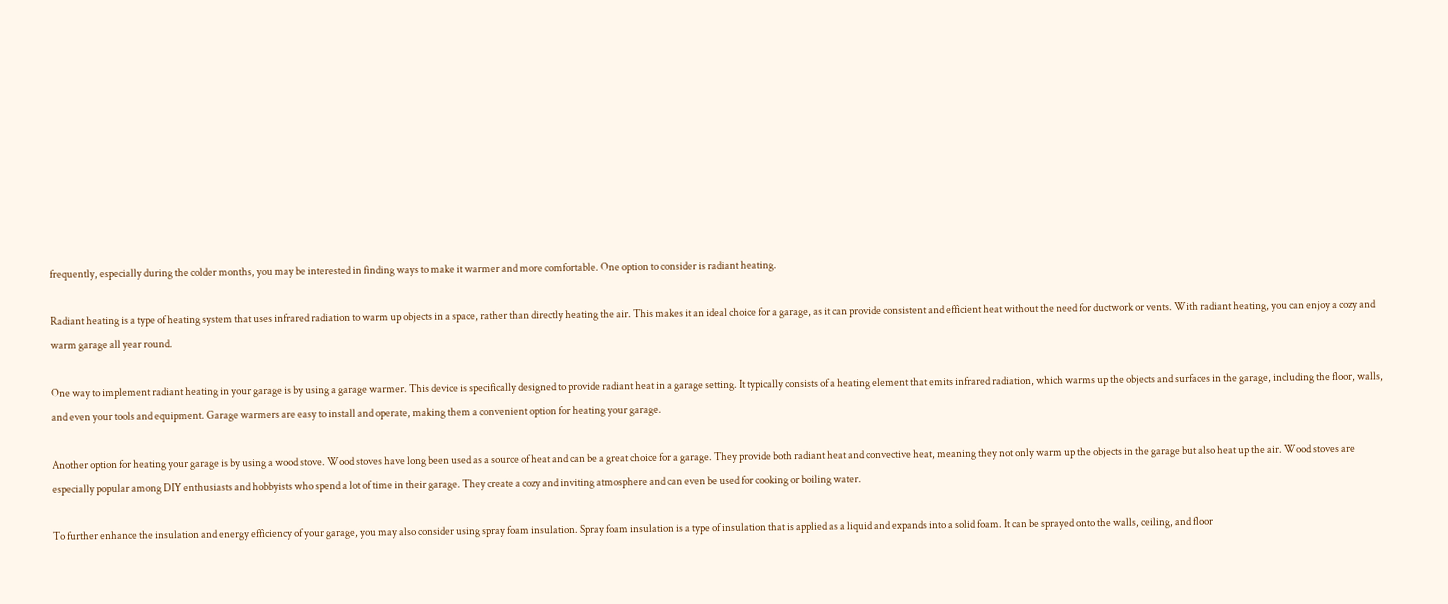frequently, especially during the colder months, you may be interested in finding ways to make it warmer and more comfortable. One option to consider is radiant heating.

Radiant heating is a type of heating system that uses infrared radiation to warm up objects in a space, rather than directly heating the air. This makes it an ideal choice for a garage, as it can provide consistent and efficient heat without the need for ductwork or vents. With radiant heating, you can enjoy a cozy and warm garage all year round.

One way to implement radiant heating in your garage is by using a garage warmer. This device is specifically designed to provide radiant heat in a garage setting. It typically consists of a heating element that emits infrared radiation, which warms up the objects and surfaces in the garage, including the floor, walls, and even your tools and equipment. Garage warmers are easy to install and operate, making them a convenient option for heating your garage.

Another option for heating your garage is by using a wood stove. Wood stoves have long been used as a source of heat and can be a great choice for a garage. They provide both radiant heat and convective heat, meaning they not only warm up the objects in the garage but also heat up the air. Wood stoves are especially popular among DIY enthusiasts and hobbyists who spend a lot of time in their garage. They create a cozy and inviting atmosphere and can even be used for cooking or boiling water.

To further enhance the insulation and energy efficiency of your garage, you may also consider using spray foam insulation. Spray foam insulation is a type of insulation that is applied as a liquid and expands into a solid foam. It can be sprayed onto the walls, ceiling, and floor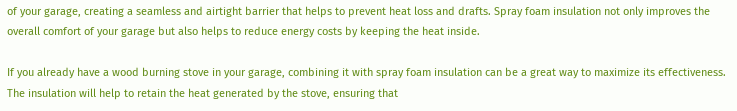of your garage, creating a seamless and airtight barrier that helps to prevent heat loss and drafts. Spray foam insulation not only improves the overall comfort of your garage but also helps to reduce energy costs by keeping the heat inside.

If you already have a wood burning stove in your garage, combining it with spray foam insulation can be a great way to maximize its effectiveness. The insulation will help to retain the heat generated by the stove, ensuring that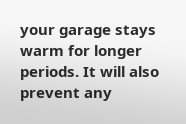your garage stays warm for longer periods. It will also prevent any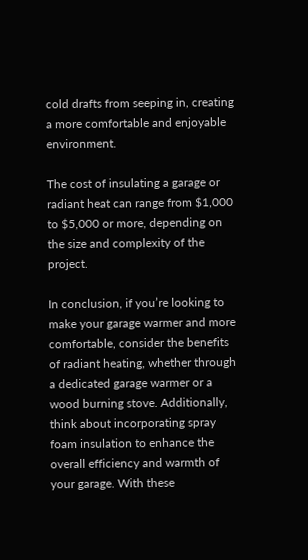cold drafts from seeping in, creating a more comfortable and enjoyable environment.

The cost of insulating a garage or radiant heat can range from $1,000 to $5,000 or more, depending on the size and complexity of the project.

In conclusion, if you’re looking to make your garage warmer and more comfortable, consider the benefits of radiant heating, whether through a dedicated garage warmer or a wood burning stove. Additionally, think about incorporating spray foam insulation to enhance the overall efficiency and warmth of your garage. With these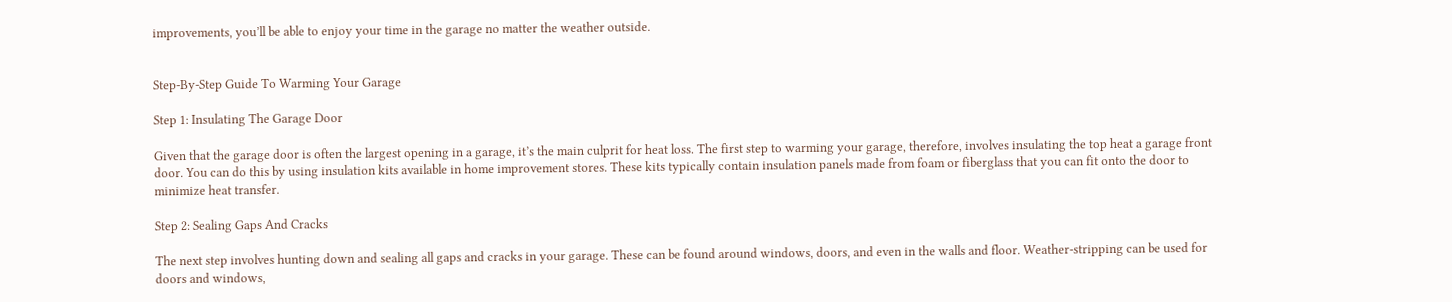improvements, you’ll be able to enjoy your time in the garage no matter the weather outside.


Step-By-Step Guide To Warming Your Garage

Step 1: Insulating The Garage Door

Given that the garage door is often the largest opening in a garage, it’s the main culprit for heat loss. The first step to warming your garage, therefore, involves insulating the top heat a garage front door. You can do this by using insulation kits available in home improvement stores. These kits typically contain insulation panels made from foam or fiberglass that you can fit onto the door to minimize heat transfer.

Step 2: Sealing Gaps And Cracks

The next step involves hunting down and sealing all gaps and cracks in your garage. These can be found around windows, doors, and even in the walls and floor. Weather-stripping can be used for doors and windows,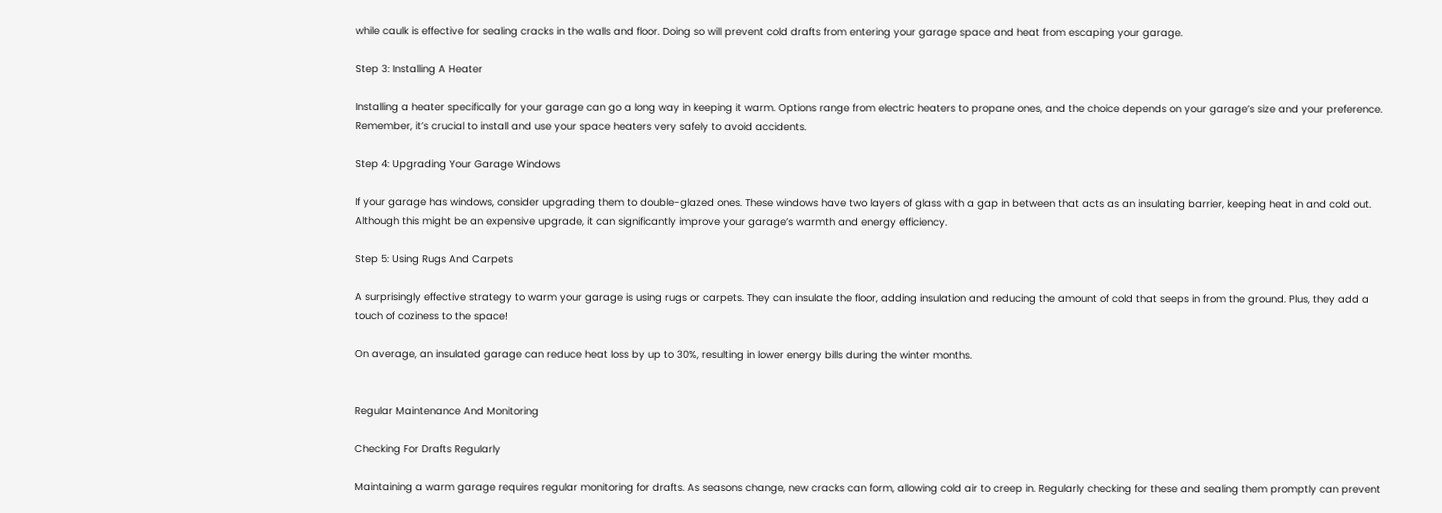while caulk is effective for sealing cracks in the walls and floor. Doing so will prevent cold drafts from entering your garage space and heat from escaping your garage.

Step 3: Installing A Heater

Installing a heater specifically for your garage can go a long way in keeping it warm. Options range from electric heaters to propane ones, and the choice depends on your garage’s size and your preference. Remember, it’s crucial to install and use your space heaters very safely to avoid accidents.

Step 4: Upgrading Your Garage Windows

If your garage has windows, consider upgrading them to double-glazed ones. These windows have two layers of glass with a gap in between that acts as an insulating barrier, keeping heat in and cold out. Although this might be an expensive upgrade, it can significantly improve your garage’s warmth and energy efficiency.

Step 5: Using Rugs And Carpets

A surprisingly effective strategy to warm your garage is using rugs or carpets. They can insulate the floor, adding insulation and reducing the amount of cold that seeps in from the ground. Plus, they add a touch of coziness to the space!

On average, an insulated garage can reduce heat loss by up to 30%, resulting in lower energy bills during the winter months.


Regular Maintenance And Monitoring

Checking For Drafts Regularly

Maintaining a warm garage requires regular monitoring for drafts. As seasons change, new cracks can form, allowing cold air to creep in. Regularly checking for these and sealing them promptly can prevent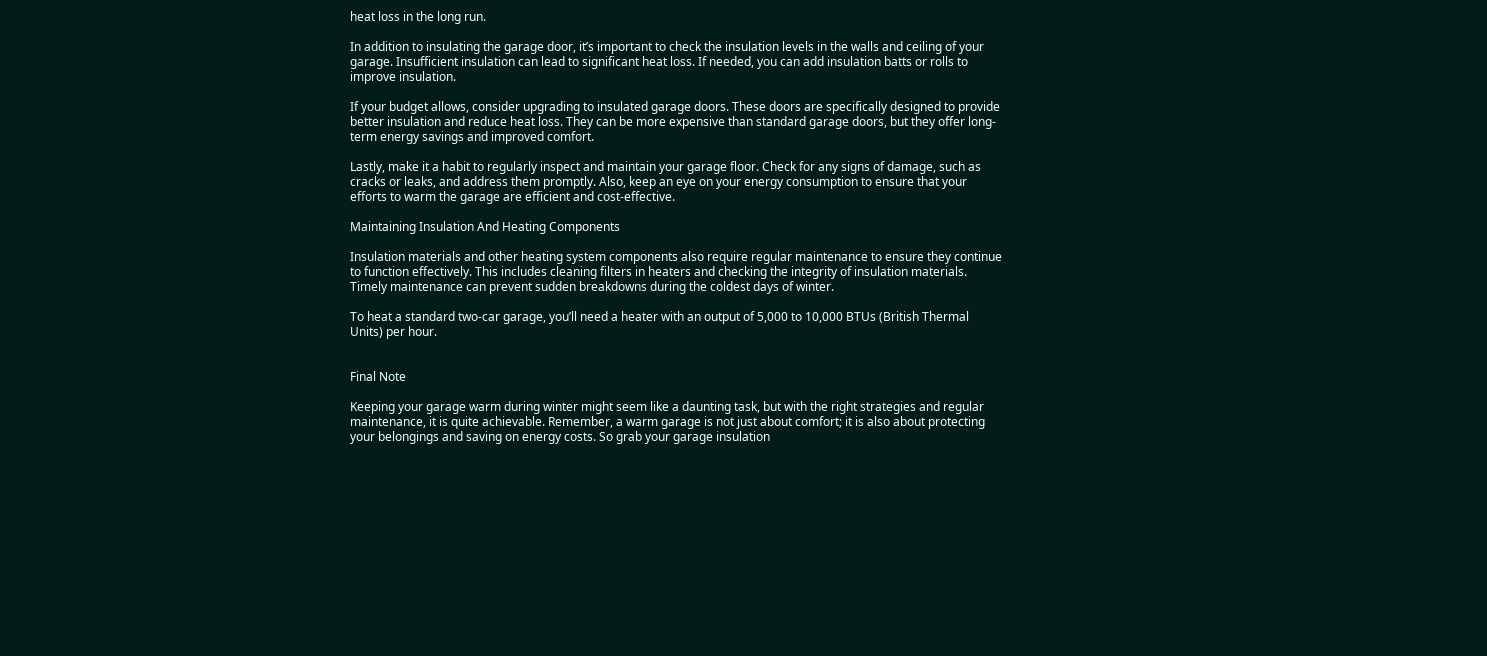heat loss in the long run.

In addition to insulating the garage door, it’s important to check the insulation levels in the walls and ceiling of your garage. Insufficient insulation can lead to significant heat loss. If needed, you can add insulation batts or rolls to improve insulation.

If your budget allows, consider upgrading to insulated garage doors. These doors are specifically designed to provide better insulation and reduce heat loss. They can be more expensive than standard garage doors, but they offer long-term energy savings and improved comfort.

Lastly, make it a habit to regularly inspect and maintain your garage floor. Check for any signs of damage, such as cracks or leaks, and address them promptly. Also, keep an eye on your energy consumption to ensure that your efforts to warm the garage are efficient and cost-effective.

Maintaining Insulation And Heating Components

Insulation materials and other heating system components also require regular maintenance to ensure they continue to function effectively. This includes cleaning filters in heaters and checking the integrity of insulation materials. Timely maintenance can prevent sudden breakdowns during the coldest days of winter.

To heat a standard two-car garage, you’ll need a heater with an output of 5,000 to 10,000 BTUs (British Thermal Units) per hour.


Final Note

Keeping your garage warm during winter might seem like a daunting task, but with the right strategies and regular maintenance, it is quite achievable. Remember, a warm garage is not just about comfort; it is also about protecting your belongings and saving on energy costs. So grab your garage insulation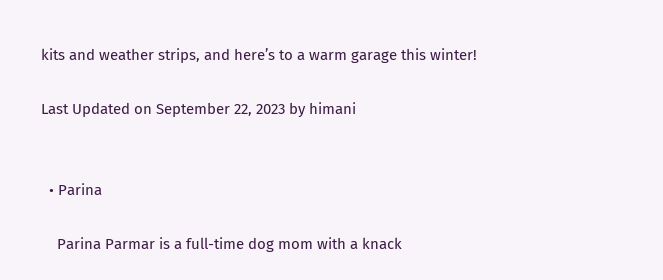kits and weather strips, and here’s to a warm garage this winter!

Last Updated on September 22, 2023 by himani


  • Parina

    Parina Parmar is a full-time dog mom with a knack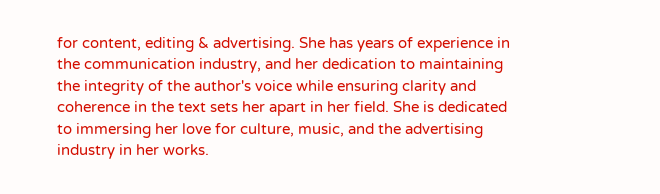for content, editing & advertising. She has years of experience in the communication industry, and her dedication to maintaining the integrity of the author's voice while ensuring clarity and coherence in the text sets her apart in her field. She is dedicated to immersing her love for culture, music, and the advertising industry in her works.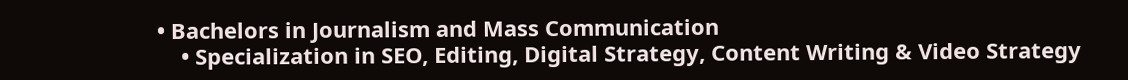• Bachelors in Journalism and Mass Communication
    • Specialization in SEO, Editing, Digital Strategy, Content Writing & Video Strategy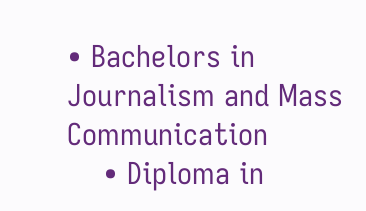• Bachelors in Journalism and Mass Communication
    • Diploma in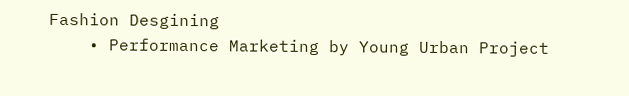Fashion Desgining
    • Performance Marketing by Young Urban Project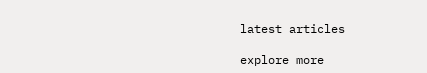latest articles

explore more